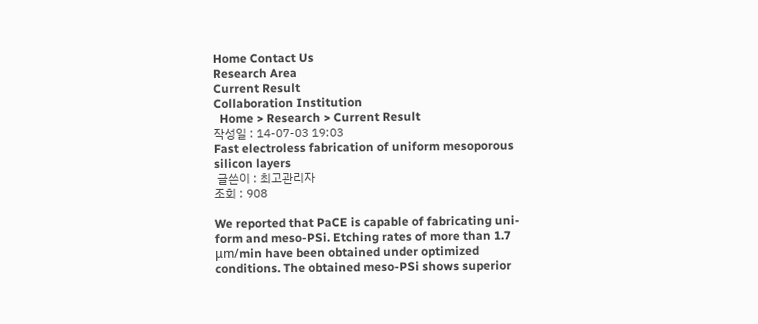Home Contact Us
Research Area
Current Result
Collaboration Institution
  Home > Research > Current Result
작성일 : 14-07-03 19:03
Fast electroless fabrication of uniform mesoporous silicon layers
 글쓴이 : 최고관리자
조회 : 908

We reported that PaCE is capable of fabricating uni-form and meso-PSi. Etching rates of more than 1.7 μm/min have been obtained under optimized conditions. The obtained meso-PSi shows superior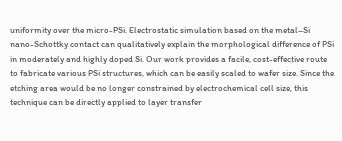uniformity over the micro-PSi. Electrostatic simulation based on the metal–Si nano-Schottky contact can qualitatively explain the morphological difference of PSi in moderately and highly doped Si. Our work provides a facile, cost-effective route to fabricate various PSi structures, which can be easily scaled to wafer size. Since the etching area would be no longer constrained by electrochemical cell size, this technique can be directly applied to layer transfer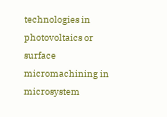technologies in photovoltaics or surface micromachining in microsystem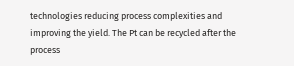technologies reducing process complexities and improving the yield. The Pt can be recycled after the process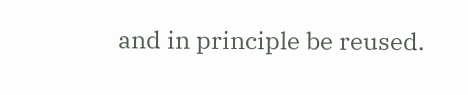and in principle be reused.